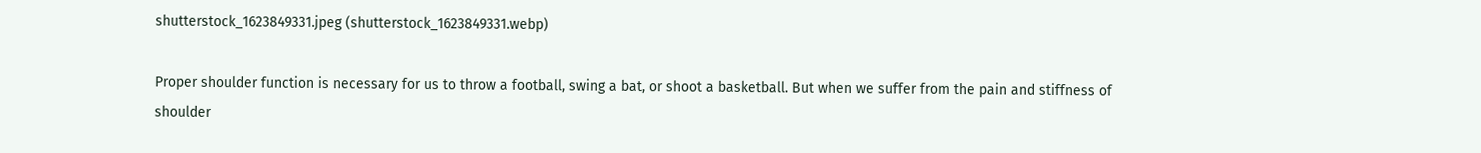shutterstock_1623849331.jpeg (shutterstock_1623849331.webp)

Proper shoulder function is necessary for us to throw a football, swing a bat, or shoot a basketball. But when we suffer from the pain and stiffness of shoulder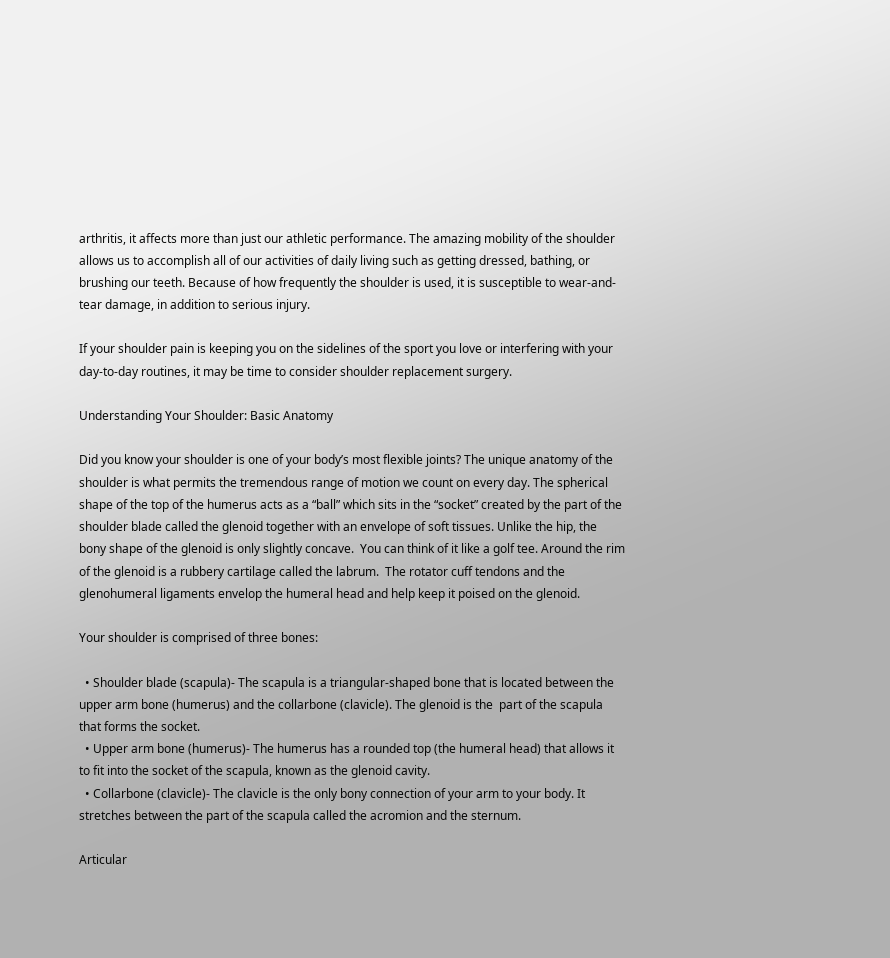arthritis, it affects more than just our athletic performance. The amazing mobility of the shoulder allows us to accomplish all of our activities of daily living such as getting dressed, bathing, or brushing our teeth. Because of how frequently the shoulder is used, it is susceptible to wear-and-tear damage, in addition to serious injury.

If your shoulder pain is keeping you on the sidelines of the sport you love or interfering with your day-to-day routines, it may be time to consider shoulder replacement surgery.

Understanding Your Shoulder: Basic Anatomy

Did you know your shoulder is one of your body’s most flexible joints? The unique anatomy of the shoulder is what permits the tremendous range of motion we count on every day. The spherical shape of the top of the humerus acts as a “ball” which sits in the “socket” created by the part of the shoulder blade called the glenoid together with an envelope of soft tissues. Unlike the hip, the bony shape of the glenoid is only slightly concave.  You can think of it like a golf tee. Around the rim of the glenoid is a rubbery cartilage called the labrum.  The rotator cuff tendons and the glenohumeral ligaments envelop the humeral head and help keep it poised on the glenoid.

Your shoulder is comprised of three bones:

  • Shoulder blade (scapula)- The scapula is a triangular-shaped bone that is located between the upper arm bone (humerus) and the collarbone (clavicle). The glenoid is the  part of the scapula that forms the socket.
  • Upper arm bone (humerus)- The humerus has a rounded top (the humeral head) that allows it to fit into the socket of the scapula, known as the glenoid cavity.
  • Collarbone (clavicle)- The clavicle is the only bony connection of your arm to your body. It stretches between the part of the scapula called the acromion and the sternum.

Articular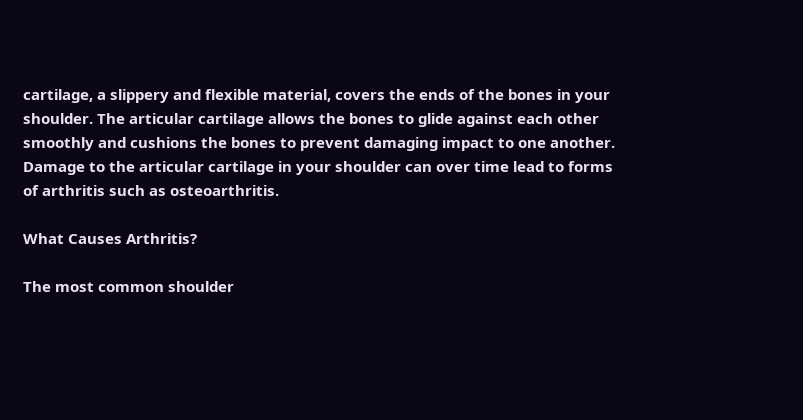cartilage, a slippery and flexible material, covers the ends of the bones in your shoulder. The articular cartilage allows the bones to glide against each other smoothly and cushions the bones to prevent damaging impact to one another. Damage to the articular cartilage in your shoulder can over time lead to forms of arthritis such as osteoarthritis.

What Causes Arthritis?

The most common shoulder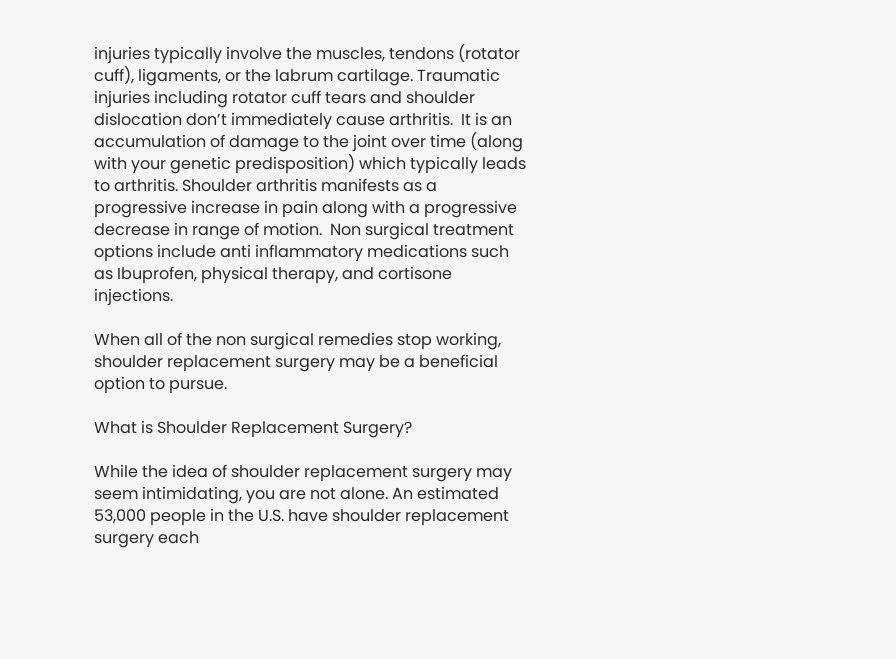injuries typically involve the muscles, tendons (rotator cuff), ligaments, or the labrum cartilage. Traumatic injuries including rotator cuff tears and shoulder dislocation don’t immediately cause arthritis.  It is an accumulation of damage to the joint over time (along with your genetic predisposition) which typically leads to arthritis. Shoulder arthritis manifests as a progressive increase in pain along with a progressive decrease in range of motion.  Non surgical treatment options include anti inflammatory medications such as Ibuprofen, physical therapy, and cortisone injections.

When all of the non surgical remedies stop working, shoulder replacement surgery may be a beneficial option to pursue.

What is Shoulder Replacement Surgery?

While the idea of shoulder replacement surgery may seem intimidating, you are not alone. An estimated 53,000 people in the U.S. have shoulder replacement surgery each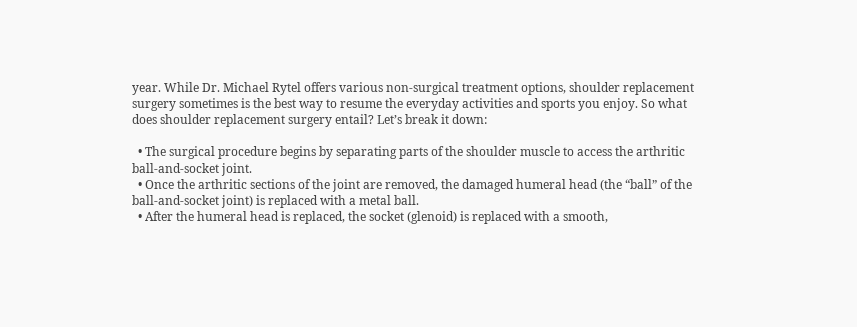year. While Dr. Michael Rytel offers various non-surgical treatment options, shoulder replacement surgery sometimes is the best way to resume the everyday activities and sports you enjoy. So what does shoulder replacement surgery entail? Let’s break it down:

  • The surgical procedure begins by separating parts of the shoulder muscle to access the arthritic ball-and-socket joint.
  • Once the arthritic sections of the joint are removed, the damaged humeral head (the “ball” of the ball-and-socket joint) is replaced with a metal ball.
  • After the humeral head is replaced, the socket (glenoid) is replaced with a smooth,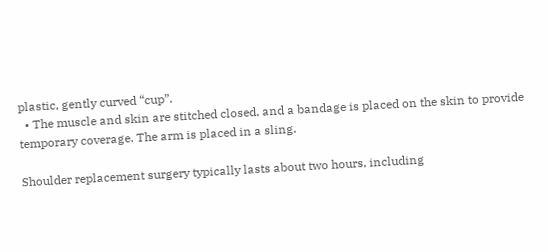plastic, gently curved “cup”.
  • The muscle and skin are stitched closed, and a bandage is placed on the skin to provide temporary coverage. The arm is placed in a sling.

Shoulder replacement surgery typically lasts about two hours, including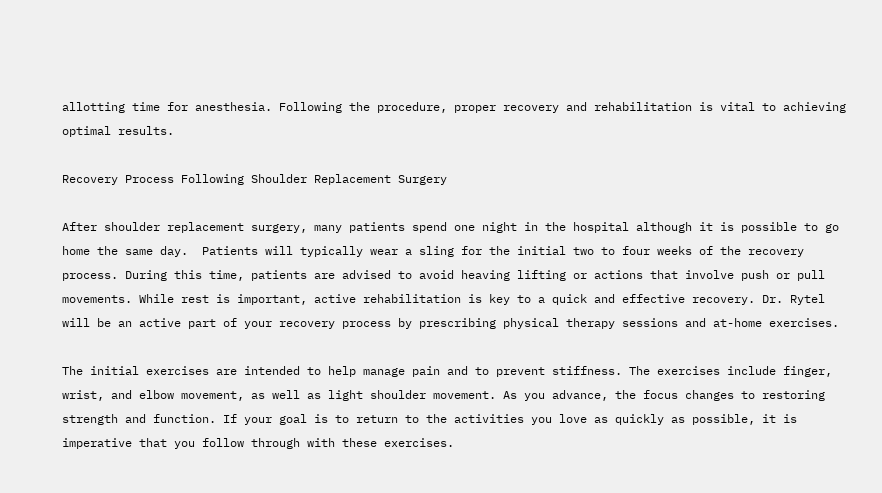allotting time for anesthesia. Following the procedure, proper recovery and rehabilitation is vital to achieving optimal results.

Recovery Process Following Shoulder Replacement Surgery

After shoulder replacement surgery, many patients spend one night in the hospital although it is possible to go home the same day.  Patients will typically wear a sling for the initial two to four weeks of the recovery process. During this time, patients are advised to avoid heaving lifting or actions that involve push or pull movements. While rest is important, active rehabilitation is key to a quick and effective recovery. Dr. Rytel will be an active part of your recovery process by prescribing physical therapy sessions and at-home exercises.

The initial exercises are intended to help manage pain and to prevent stiffness. The exercises include finger, wrist, and elbow movement, as well as light shoulder movement. As you advance, the focus changes to restoring strength and function. If your goal is to return to the activities you love as quickly as possible, it is imperative that you follow through with these exercises.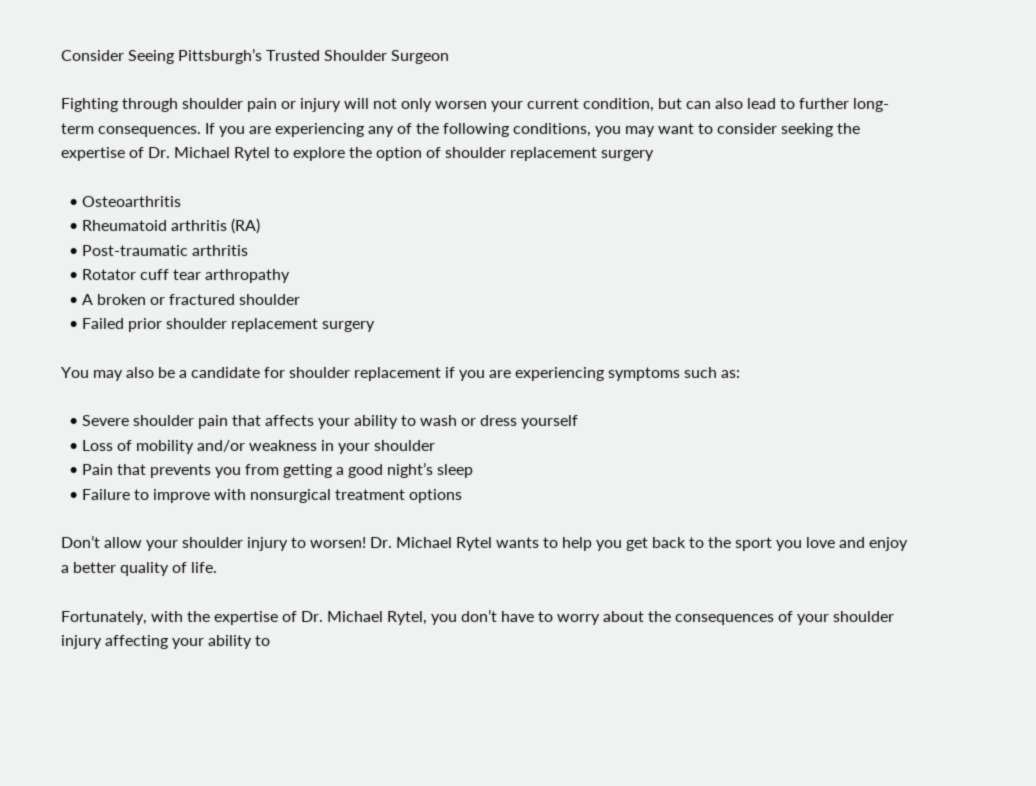Consider Seeing Pittsburgh’s Trusted Shoulder Surgeon

Fighting through shoulder pain or injury will not only worsen your current condition, but can also lead to further long-term consequences. If you are experiencing any of the following conditions, you may want to consider seeking the expertise of Dr. Michael Rytel to explore the option of shoulder replacement surgery

  • Osteoarthritis
  • Rheumatoid arthritis (RA)
  • Post-traumatic arthritis
  • Rotator cuff tear arthropathy
  • A broken or fractured shoulder
  • Failed prior shoulder replacement surgery

You may also be a candidate for shoulder replacement if you are experiencing symptoms such as:

  • Severe shoulder pain that affects your ability to wash or dress yourself
  • Loss of mobility and/or weakness in your shoulder
  • Pain that prevents you from getting a good night’s sleep
  • Failure to improve with nonsurgical treatment options

Don’t allow your shoulder injury to worsen! Dr. Michael Rytel wants to help you get back to the sport you love and enjoy a better quality of life.

Fortunately, with the expertise of Dr. Michael Rytel, you don’t have to worry about the consequences of your shoulder injury affecting your ability to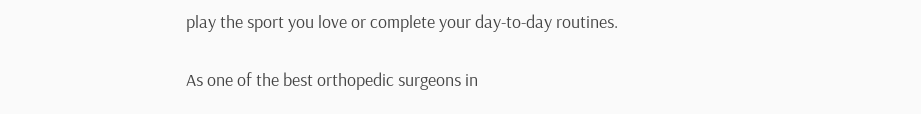play the sport you love or complete your day-to-day routines.

As one of the best orthopedic surgeons in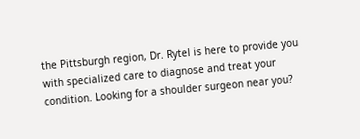the Pittsburgh region, Dr. Rytel is here to provide you with specialized care to diagnose and treat your condition. Looking for a shoulder surgeon near you?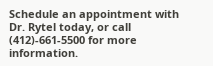Schedule an appointment with Dr. Rytel today, or call (412)-661-5500 for more information.